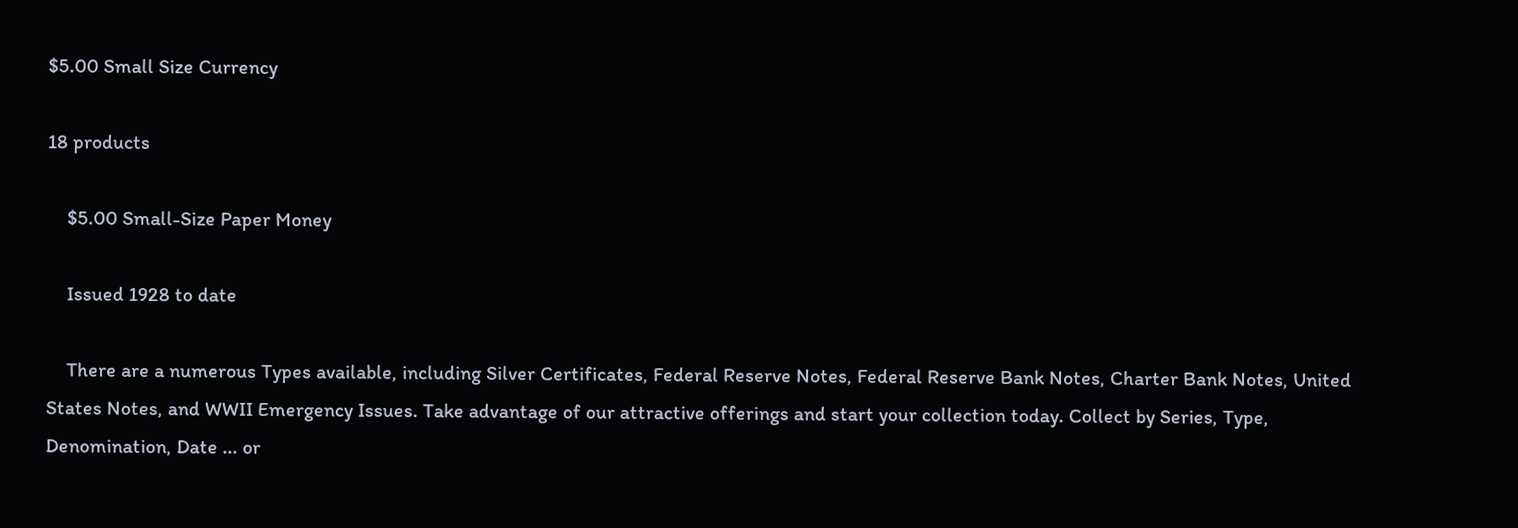$5.00 Small Size Currency

18 products

    $5.00 Small-Size Paper Money

    Issued 1928 to date

    There are a numerous Types available, including Silver Certificates, Federal Reserve Notes, Federal Reserve Bank Notes, Charter Bank Notes, United States Notes, and WWII Emergency Issues. Take advantage of our attractive offerings and start your collection today. Collect by Series, Type, Denomination, Date ... or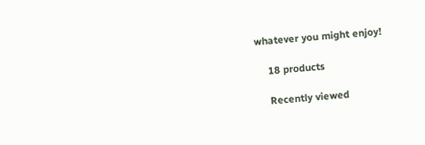whatever you might enjoy!

    18 products

    Recently viewed